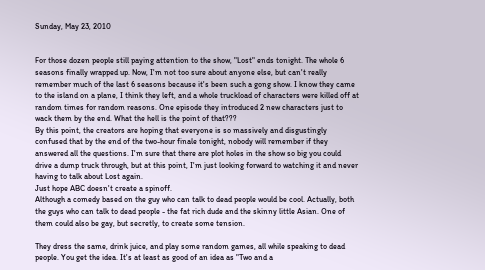Sunday, May 23, 2010


For those dozen people still paying attention to the show, "Lost" ends tonight. The whole 6 seasons finally wrapped up. Now, I'm not too sure about anyone else, but can't really remember much of the last 6 seasons because it's been such a gong show. I know they came to the island on a plane, I think they left, and a whole truckload of characters were killed off at random times for random reasons. One episode they introduced 2 new characters just to wack them by the end. What the hell is the point of that???
By this point, the creators are hoping that everyone is so massively and disgustingly confused that by the end of the two-hour finale tonight, nobody will remember if they answered all the questions. I'm sure that there are plot holes in the show so big you could drive a dump truck through, but at this point, I'm just looking forward to watching it and never having to talk about Lost again.
Just hope ABC doesn't create a spinoff.
Although a comedy based on the guy who can talk to dead people would be cool. Actually, both the guys who can talk to dead people - the fat rich dude and the skinny little Asian. One of them could also be gay, but secretly, to create some tension.

They dress the same, drink juice, and play some random games, all while speaking to dead people. You get the idea. It's at least as good of an idea as "Two and a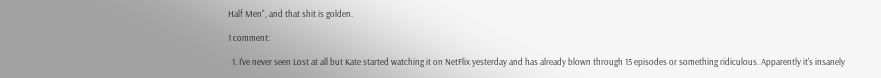Half Men", and that shit is golden.

1 comment:

  1. I've never seen Lost at all but Kate started watching it on NetFlix yesterday and has already blown through 15 episodes or something ridiculous. Apparently it's insanely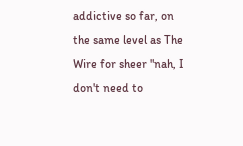addictive so far, on the same level as The Wire for sheer "nah, I don't need to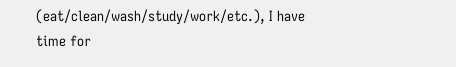(eat/clean/wash/study/work/etc.), I have time for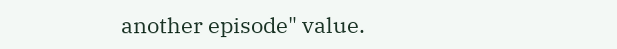another episode" value.